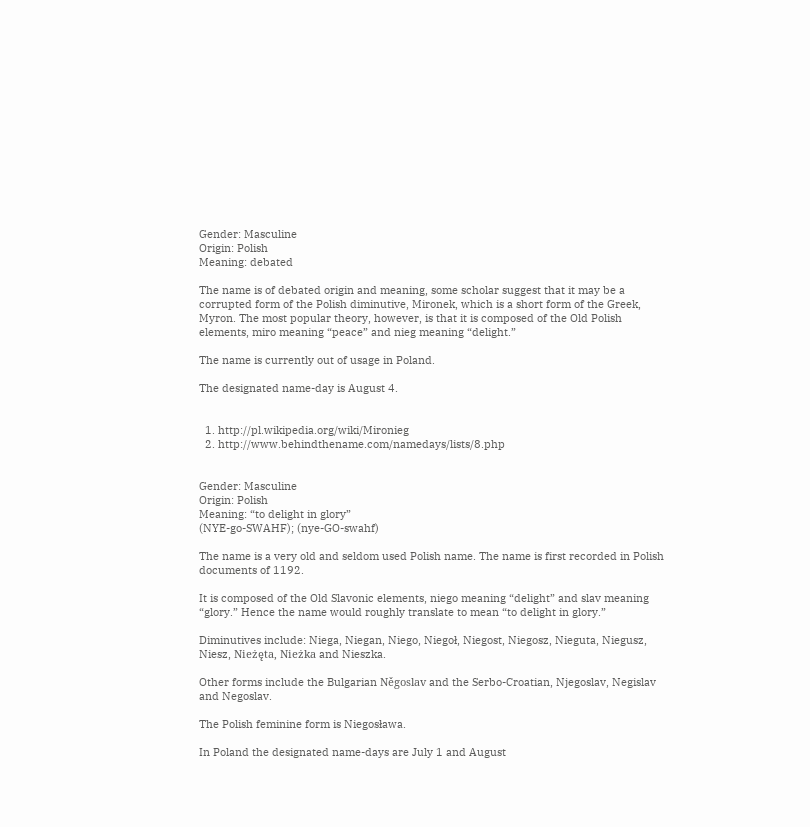Gender: Masculine
Origin: Polish
Meaning: debated

The name is of debated origin and meaning, some scholar suggest that it may be a corrupted form of the Polish diminutive, Mironek, which is a short form of the Greek, Myron. The most popular theory, however, is that it is composed of the Old Polish elements, miro meaning “peace” and nieg meaning “delight.”

The name is currently out of usage in Poland.

The designated name-day is August 4.


  1. http://pl.wikipedia.org/wiki/Mironieg
  2. http://www.behindthename.com/namedays/lists/8.php


Gender: Masculine
Origin: Polish
Meaning: “to delight in glory”
(NYE-go-SWAHF); (nye-GO-swahf)

The name is a very old and seldom used Polish name. The name is first recorded in Polish documents of 1192.

It is composed of the Old Slavonic elements, niego meaning “delight” and slav meaning “glory.” Hence the name would roughly translate to mean “to delight in glory.”

Diminutives include: Niega, Niegan, Niego, Niegoł, Niegost, Niegosz, Nieguta, Niegusz, Niesz, Nieżęta, Nieżka and Nieszka.

Other forms include the Bulgarian Něgoslav and the Serbo-Croatian, Njegoslav, Negislav and Negoslav.

The Polish feminine form is Niegosława.

In Poland the designated name-days are July 1 and August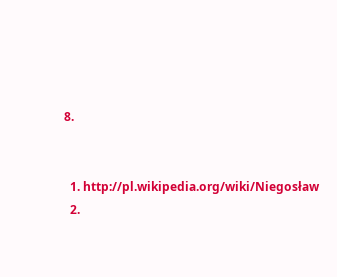8.


  1. http://pl.wikipedia.org/wiki/Niegosław
  2.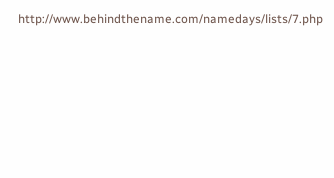http://www.behindthename.com/namedays/lists/7.php